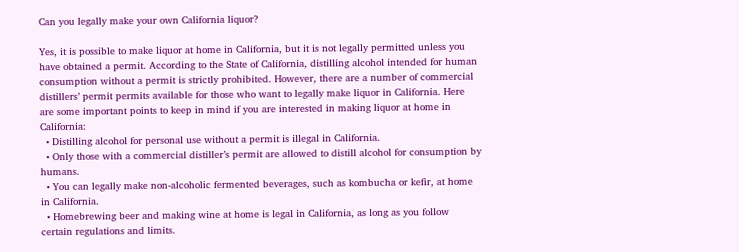Can you legally make your own California liquor?

Yes, it is possible to make liquor at home in California, but it is not legally permitted unless you have obtained a permit. According to the State of California, distilling alcohol intended for human consumption without a permit is strictly prohibited. However, there are a number of commercial distillers’ permit permits available for those who want to legally make liquor in California. Here are some important points to keep in mind if you are interested in making liquor at home in California:
  • Distilling alcohol for personal use without a permit is illegal in California.
  • Only those with a commercial distiller’s permit are allowed to distill alcohol for consumption by humans.
  • You can legally make non-alcoholic fermented beverages, such as kombucha or kefir, at home in California.
  • Homebrewing beer and making wine at home is legal in California, as long as you follow certain regulations and limits.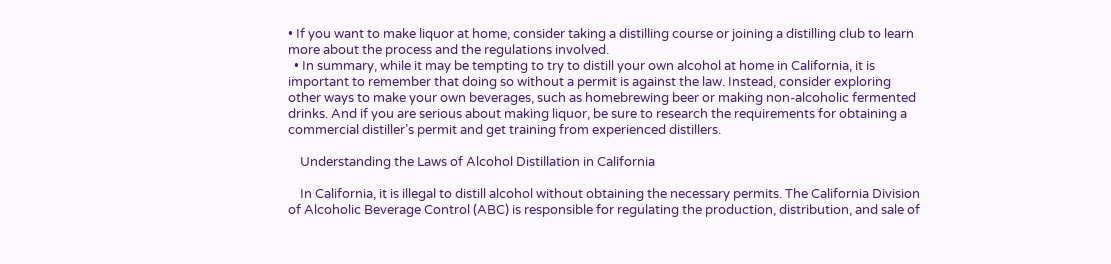• If you want to make liquor at home, consider taking a distilling course or joining a distilling club to learn more about the process and the regulations involved.
  • In summary, while it may be tempting to try to distill your own alcohol at home in California, it is important to remember that doing so without a permit is against the law. Instead, consider exploring other ways to make your own beverages, such as homebrewing beer or making non-alcoholic fermented drinks. And if you are serious about making liquor, be sure to research the requirements for obtaining a commercial distiller’s permit and get training from experienced distillers.

    Understanding the Laws of Alcohol Distillation in California

    In California, it is illegal to distill alcohol without obtaining the necessary permits. The California Division of Alcoholic Beverage Control (ABC) is responsible for regulating the production, distribution, and sale of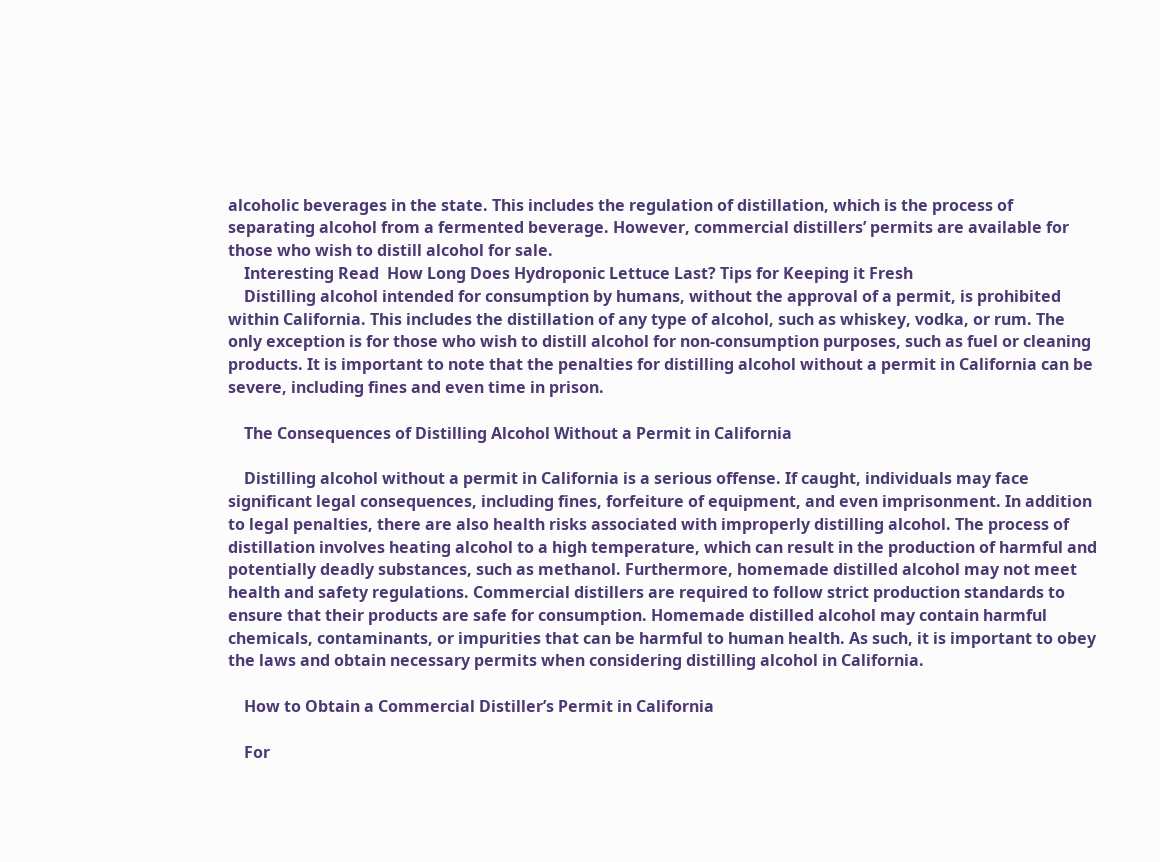alcoholic beverages in the state. This includes the regulation of distillation, which is the process of separating alcohol from a fermented beverage. However, commercial distillers’ permits are available for those who wish to distill alcohol for sale.
    Interesting Read  How Long Does Hydroponic Lettuce Last? Tips for Keeping it Fresh
    Distilling alcohol intended for consumption by humans, without the approval of a permit, is prohibited within California. This includes the distillation of any type of alcohol, such as whiskey, vodka, or rum. The only exception is for those who wish to distill alcohol for non-consumption purposes, such as fuel or cleaning products. It is important to note that the penalties for distilling alcohol without a permit in California can be severe, including fines and even time in prison.

    The Consequences of Distilling Alcohol Without a Permit in California

    Distilling alcohol without a permit in California is a serious offense. If caught, individuals may face significant legal consequences, including fines, forfeiture of equipment, and even imprisonment. In addition to legal penalties, there are also health risks associated with improperly distilling alcohol. The process of distillation involves heating alcohol to a high temperature, which can result in the production of harmful and potentially deadly substances, such as methanol. Furthermore, homemade distilled alcohol may not meet health and safety regulations. Commercial distillers are required to follow strict production standards to ensure that their products are safe for consumption. Homemade distilled alcohol may contain harmful chemicals, contaminants, or impurities that can be harmful to human health. As such, it is important to obey the laws and obtain necessary permits when considering distilling alcohol in California.

    How to Obtain a Commercial Distiller’s Permit in California

    For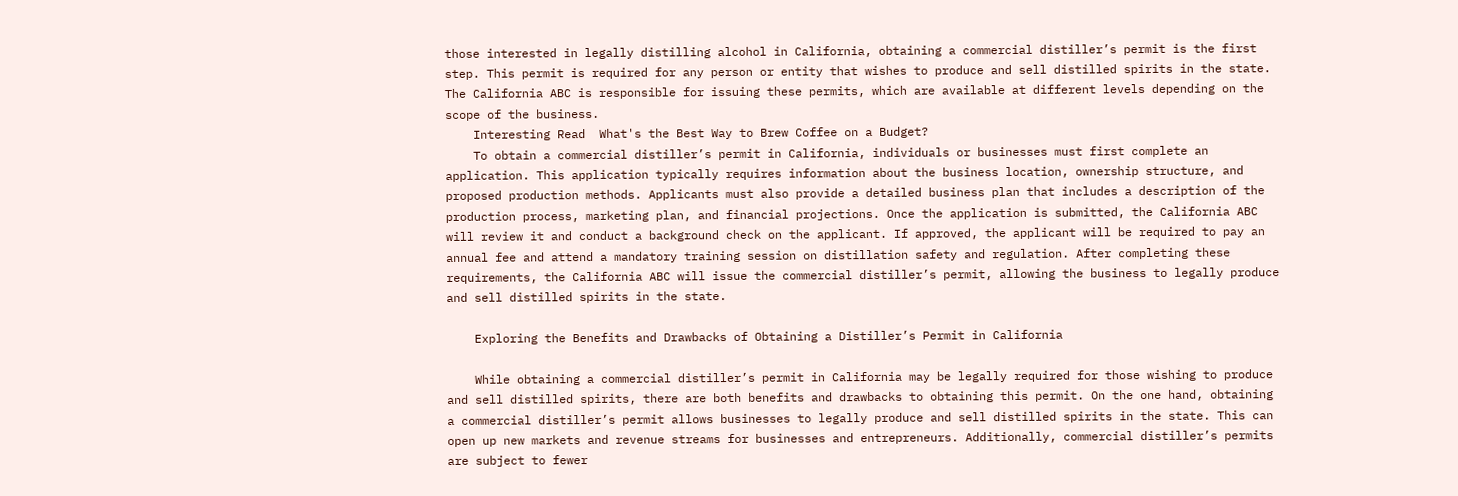those interested in legally distilling alcohol in California, obtaining a commercial distiller’s permit is the first step. This permit is required for any person or entity that wishes to produce and sell distilled spirits in the state. The California ABC is responsible for issuing these permits, which are available at different levels depending on the scope of the business.
    Interesting Read  What's the Best Way to Brew Coffee on a Budget?
    To obtain a commercial distiller’s permit in California, individuals or businesses must first complete an application. This application typically requires information about the business location, ownership structure, and proposed production methods. Applicants must also provide a detailed business plan that includes a description of the production process, marketing plan, and financial projections. Once the application is submitted, the California ABC will review it and conduct a background check on the applicant. If approved, the applicant will be required to pay an annual fee and attend a mandatory training session on distillation safety and regulation. After completing these requirements, the California ABC will issue the commercial distiller’s permit, allowing the business to legally produce and sell distilled spirits in the state.

    Exploring the Benefits and Drawbacks of Obtaining a Distiller’s Permit in California

    While obtaining a commercial distiller’s permit in California may be legally required for those wishing to produce and sell distilled spirits, there are both benefits and drawbacks to obtaining this permit. On the one hand, obtaining a commercial distiller’s permit allows businesses to legally produce and sell distilled spirits in the state. This can open up new markets and revenue streams for businesses and entrepreneurs. Additionally, commercial distiller’s permits are subject to fewer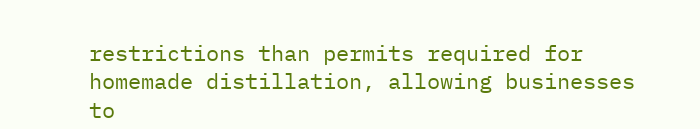restrictions than permits required for homemade distillation, allowing businesses to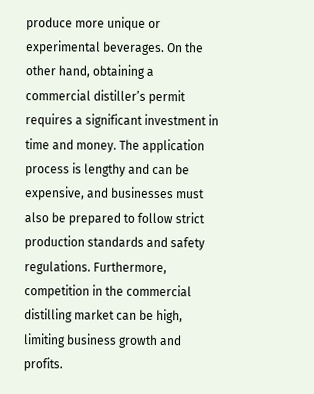produce more unique or experimental beverages. On the other hand, obtaining a commercial distiller’s permit requires a significant investment in time and money. The application process is lengthy and can be expensive, and businesses must also be prepared to follow strict production standards and safety regulations. Furthermore, competition in the commercial distilling market can be high, limiting business growth and profits.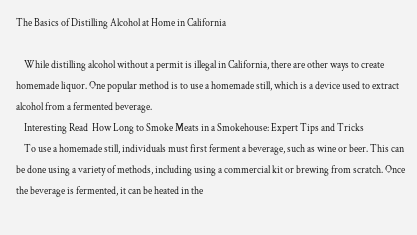The Basics of Distilling Alcohol at Home in California

    While distilling alcohol without a permit is illegal in California, there are other ways to create homemade liquor. One popular method is to use a homemade still, which is a device used to extract alcohol from a fermented beverage.
    Interesting Read  How Long to Smoke Meats in a Smokehouse: Expert Tips and Tricks
    To use a homemade still, individuals must first ferment a beverage, such as wine or beer. This can be done using a variety of methods, including using a commercial kit or brewing from scratch. Once the beverage is fermented, it can be heated in the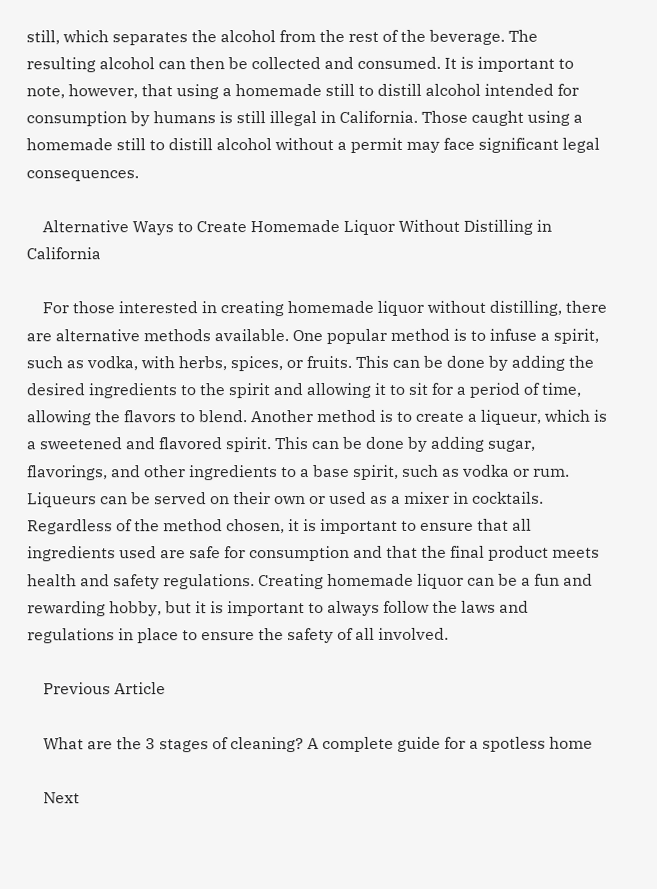still, which separates the alcohol from the rest of the beverage. The resulting alcohol can then be collected and consumed. It is important to note, however, that using a homemade still to distill alcohol intended for consumption by humans is still illegal in California. Those caught using a homemade still to distill alcohol without a permit may face significant legal consequences.

    Alternative Ways to Create Homemade Liquor Without Distilling in California

    For those interested in creating homemade liquor without distilling, there are alternative methods available. One popular method is to infuse a spirit, such as vodka, with herbs, spices, or fruits. This can be done by adding the desired ingredients to the spirit and allowing it to sit for a period of time, allowing the flavors to blend. Another method is to create a liqueur, which is a sweetened and flavored spirit. This can be done by adding sugar, flavorings, and other ingredients to a base spirit, such as vodka or rum. Liqueurs can be served on their own or used as a mixer in cocktails. Regardless of the method chosen, it is important to ensure that all ingredients used are safe for consumption and that the final product meets health and safety regulations. Creating homemade liquor can be a fun and rewarding hobby, but it is important to always follow the laws and regulations in place to ensure the safety of all involved.

    Previous Article

    What are the 3 stages of cleaning? A complete guide for a spotless home

    Next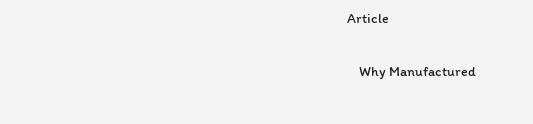Article

    Why Manufactured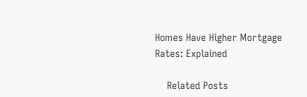Homes Have Higher Mortgage Rates: Explained

    Related Posts